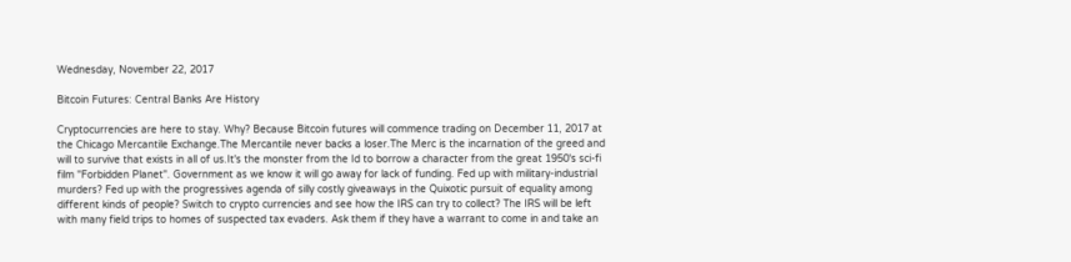Wednesday, November 22, 2017

Bitcoin Futures: Central Banks Are History

Cryptocurrencies are here to stay. Why? Because Bitcoin futures will commence trading on December 11, 2017 at the Chicago Mercantile Exchange.The Mercantile never backs a loser.The Merc is the incarnation of the greed and will to survive that exists in all of us.It's the monster from the Id to borrow a character from the great 1950's sci-fi film "Forbidden Planet". Government as we know it will go away for lack of funding. Fed up with military-industrial murders? Fed up with the progressives agenda of silly costly giveaways in the Quixotic pursuit of equality among different kinds of people? Switch to crypto currencies and see how the IRS can try to collect? The IRS will be left with many field trips to homes of suspected tax evaders. Ask them if they have a warrant to come in and take an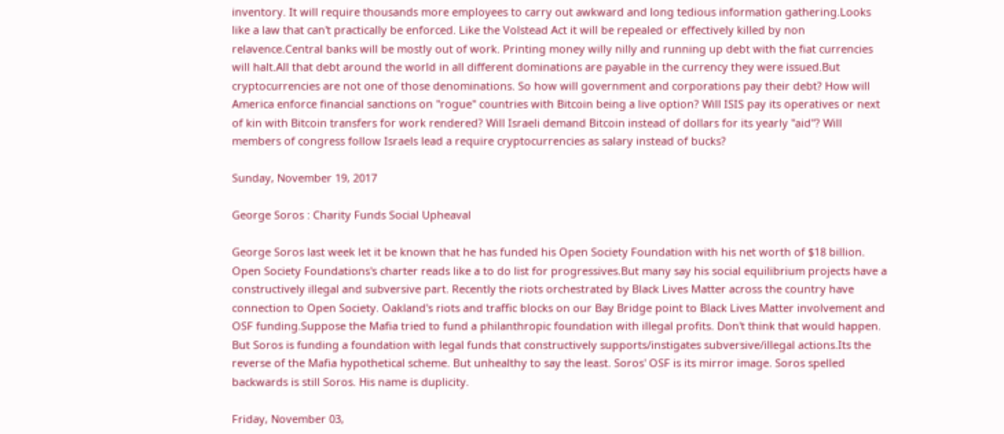inventory. It will require thousands more employees to carry out awkward and long tedious information gathering.Looks like a law that can't practically be enforced. Like the Volstead Act it will be repealed or effectively killed by non relavence.Central banks will be mostly out of work. Printing money willy nilly and running up debt with the fiat currencies will halt.All that debt around the world in all different dominations are payable in the currency they were issued.But cryptocurrencies are not one of those denominations. So how will government and corporations pay their debt? How will America enforce financial sanctions on "rogue" countries with Bitcoin being a live option? Will ISIS pay its operatives or next of kin with Bitcoin transfers for work rendered? Will Israeli demand Bitcoin instead of dollars for its yearly "aid"? Will members of congress follow Israels lead a require cryptocurrencies as salary instead of bucks?

Sunday, November 19, 2017

George Soros : Charity Funds Social Upheaval

George Soros last week let it be known that he has funded his Open Society Foundation with his net worth of $18 billion. Open Society Foundations's charter reads like a to do list for progressives.But many say his social equilibrium projects have a constructively illegal and subversive part. Recently the riots orchestrated by Black Lives Matter across the country have connection to Open Society. Oakland's riots and traffic blocks on our Bay Bridge point to Black Lives Matter involvement and OSF funding.Suppose the Mafia tried to fund a philanthropic foundation with illegal profits. Don't think that would happen. But Soros is funding a foundation with legal funds that constructively supports/instigates subversive/illegal actions.Its the reverse of the Mafia hypothetical scheme. But unhealthy to say the least. Soros' OSF is its mirror image. Soros spelled backwards is still Soros. His name is duplicity.

Friday, November 03,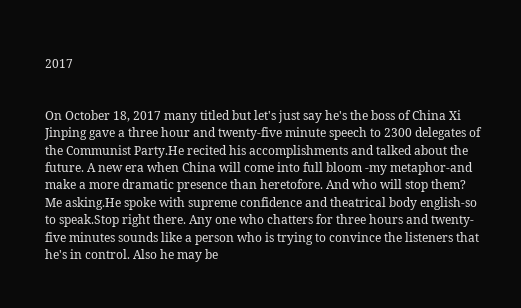2017


On October 18, 2017 many titled but let's just say he's the boss of China Xi Jinping gave a three hour and twenty-five minute speech to 2300 delegates of the Communist Party.He recited his accomplishments and talked about the future. A new era when China will come into full bloom -my metaphor-and make a more dramatic presence than heretofore. And who will stop them? Me asking.He spoke with supreme confidence and theatrical body english-so to speak.Stop right there. Any one who chatters for three hours and twenty-five minutes sounds like a person who is trying to convince the listeners that he's in control. Also he may be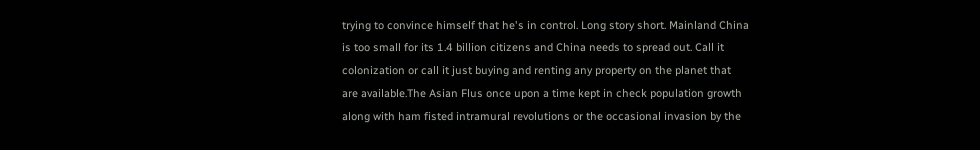trying to convince himself that he's in control. Long story short. Mainland China is too small for its 1.4 billion citizens and China needs to spread out. Call it colonization or call it just buying and renting any property on the planet that are available.The Asian Flus once upon a time kept in check population growth along with ham fisted intramural revolutions or the occasional invasion by the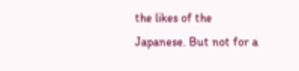the likes of the Japanese. But not for a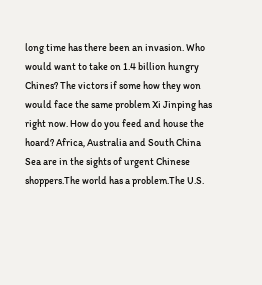long time has there been an invasion. Who would want to take on 1.4 billion hungry Chines? The victors if some how they won would face the same problem Xi Jinping has right now. How do you feed and house the hoard? Africa, Australia and South China Sea are in the sights of urgent Chinese shoppers.The world has a problem.The U.S.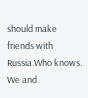should make friends with Russia.Who knows. We and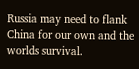Russia may need to flank China for our own and the worlds survival.